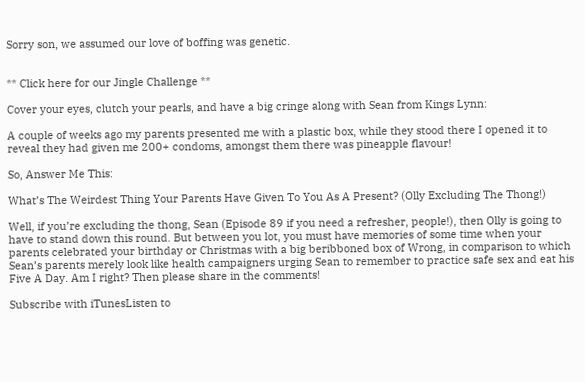Sorry son, we assumed our love of boffing was genetic.


** Click here for our Jingle Challenge **

Cover your eyes, clutch your pearls, and have a big cringe along with Sean from Kings Lynn:

A couple of weeks ago my parents presented me with a plastic box, while they stood there I opened it to reveal they had given me 200+ condoms, amongst them there was pineapple flavour!

So, Answer Me This:

What’s The Weirdest Thing Your Parents Have Given To You As A Present? (Olly Excluding The Thong!)

Well, if you’re excluding the thong, Sean (Episode 89 if you need a refresher, people!), then Olly is going to have to stand down this round. But between you lot, you must have memories of some time when your parents celebrated your birthday or Christmas with a big beribboned box of Wrong, in comparison to which Sean’s parents merely look like health campaigners urging Sean to remember to practice safe sex and eat his Five A Day. Am I right? Then please share in the comments!

Subscribe with iTunesListen to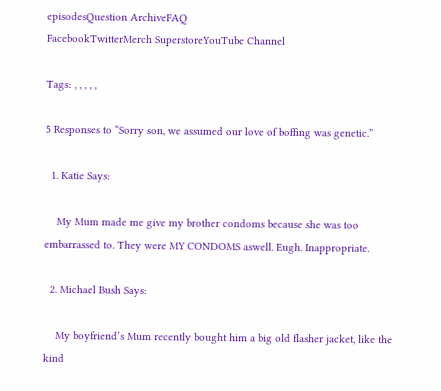episodesQuestion ArchiveFAQ
FacebookTwitterMerch SuperstoreYouTube Channel

Tags: , , , , ,

5 Responses to “Sorry son, we assumed our love of boffing was genetic.”

  1. Katie Says:

    My Mum made me give my brother condoms because she was too embarrassed to. They were MY CONDOMS aswell. Eugh. Inappropriate.

  2. Michael Bush Says:

    My boyfriend’s Mum recently bought him a big old flasher jacket, like the kind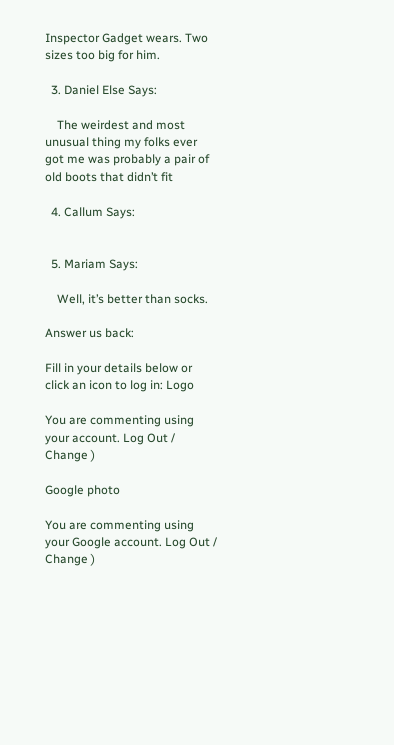Inspector Gadget wears. Two sizes too big for him.

  3. Daniel Else Says:

    The weirdest and most unusual thing my folks ever got me was probably a pair of old boots that didn’t fit

  4. Callum Says:


  5. Mariam Says:

    Well, it’s better than socks.

Answer us back:

Fill in your details below or click an icon to log in: Logo

You are commenting using your account. Log Out /  Change )

Google photo

You are commenting using your Google account. Log Out /  Change )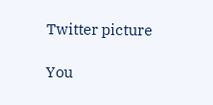Twitter picture

You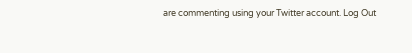are commenting using your Twitter account. Log Out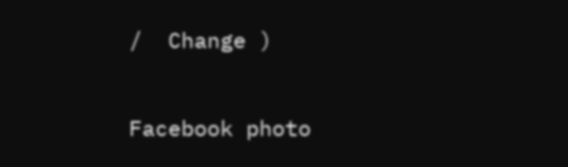/  Change )

Facebook photo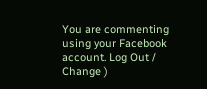You are commenting using your Facebook account. Log Out /  Change )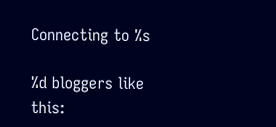Connecting to %s

%d bloggers like this: